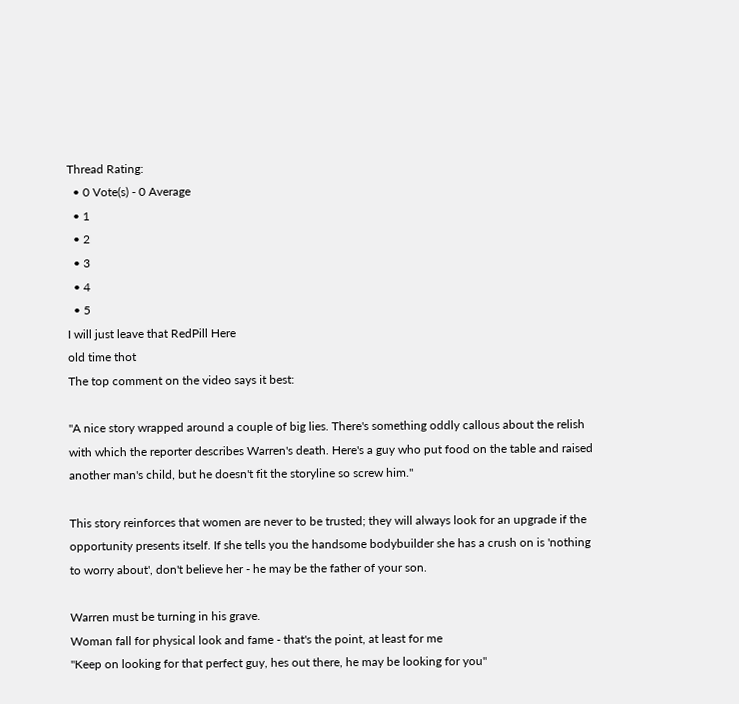Thread Rating:
  • 0 Vote(s) - 0 Average
  • 1
  • 2
  • 3
  • 4
  • 5
I will just leave that RedPill Here
old time thot
The top comment on the video says it best:

"A nice story wrapped around a couple of big lies. There's something oddly callous about the relish with which the reporter describes Warren's death. Here's a guy who put food on the table and raised another man's child, but he doesn't fit the storyline so screw him."

This story reinforces that women are never to be trusted; they will always look for an upgrade if the opportunity presents itself. If she tells you the handsome bodybuilder she has a crush on is 'nothing to worry about', don't believe her - he may be the father of your son.

Warren must be turning in his grave.
Woman fall for physical look and fame - that's the point, at least for me
"Keep on looking for that perfect guy, hes out there, he may be looking for you"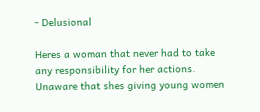- Delusional

Heres a woman that never had to take any responsibility for her actions. Unaware that shes giving young women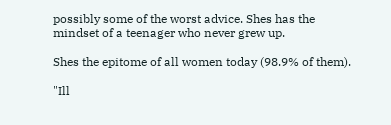possibly some of the worst advice. Shes has the mindset of a teenager who never grew up.

Shes the epitome of all women today (98.9% of them).

"Ill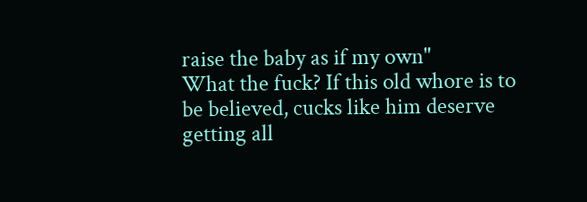raise the baby as if my own"
What the fuck? If this old whore is to be believed, cucks like him deserve getting all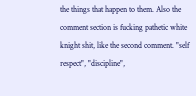the things that happen to them. Also the comment section is fucking pathetic white knight shit, like the second comment. "self respect", "discipline",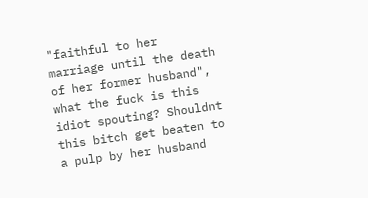"faithful to her marriage until the death of her former husband", what the fuck is this idiot spouting? Shouldnt this bitch get beaten to a pulp by her husband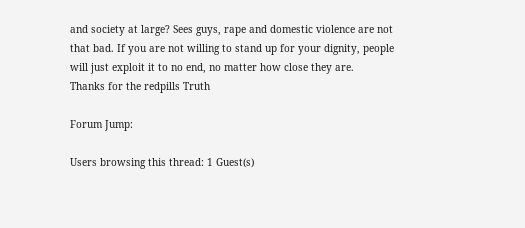and society at large? Sees guys, rape and domestic violence are not that bad. If you are not willing to stand up for your dignity, people will just exploit it to no end, no matter how close they are.
Thanks for the redpills Truth

Forum Jump:

Users browsing this thread: 1 Guest(s)